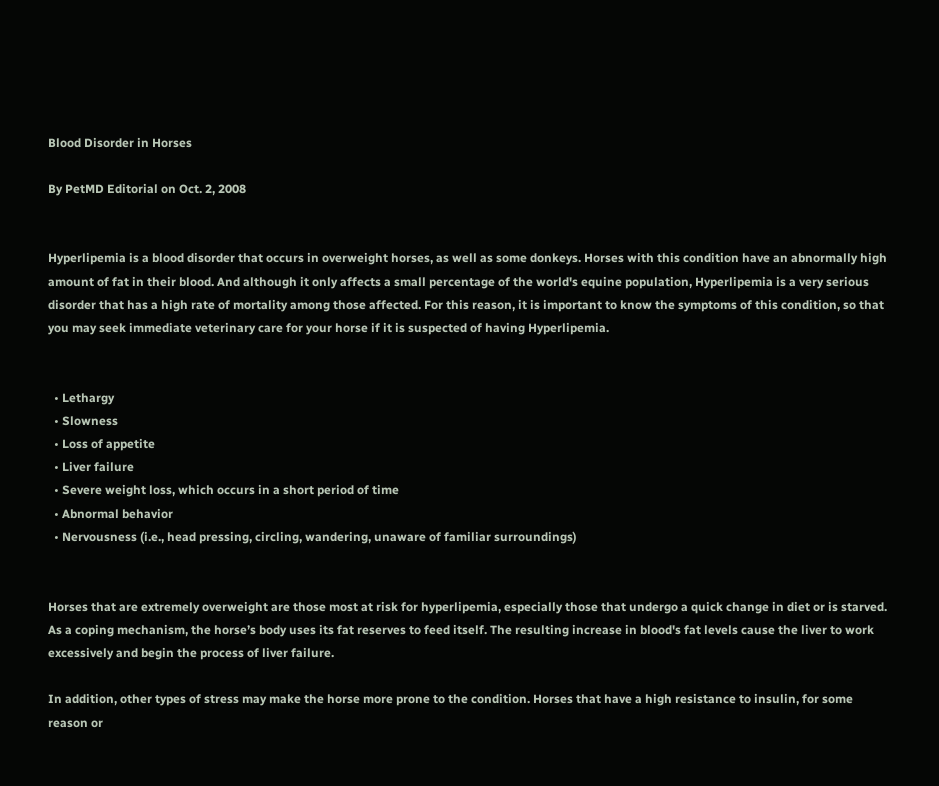Blood Disorder in Horses

By PetMD Editorial on Oct. 2, 2008


Hyperlipemia is a blood disorder that occurs in overweight horses, as well as some donkeys. Horses with this condition have an abnormally high amount of fat in their blood. And although it only affects a small percentage of the world's equine population, Hyperlipemia is a very serious disorder that has a high rate of mortality among those affected. For this reason, it is important to know the symptoms of this condition, so that you may seek immediate veterinary care for your horse if it is suspected of having Hyperlipemia.


  • Lethargy
  • Slowness
  • Loss of appetite
  • Liver failure
  • Severe weight loss, which occurs in a short period of time
  • Abnormal behavior
  • Nervousness (i.e., head pressing, circling, wandering, unaware of familiar surroundings)


Horses that are extremely overweight are those most at risk for hyperlipemia, especially those that undergo a quick change in diet or is starved. As a coping mechanism, the horse’s body uses its fat reserves to feed itself. The resulting increase in blood's fat levels cause the liver to work excessively and begin the process of liver failure.

In addition, other types of stress may make the horse more prone to the condition. Horses that have a high resistance to insulin, for some reason or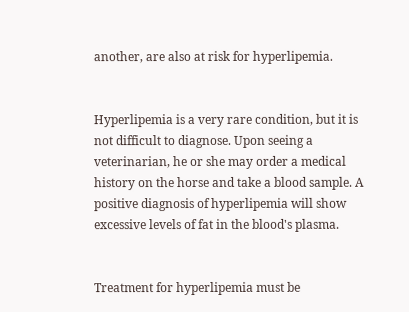another, are also at risk for hyperlipemia.


Hyperlipemia is a very rare condition, but it is not difficult to diagnose. Upon seeing a veterinarian, he or she may order a medical history on the horse and take a blood sample. A positive diagnosis of hyperlipemia will show excessive levels of fat in the blood's plasma.


Treatment for hyperlipemia must be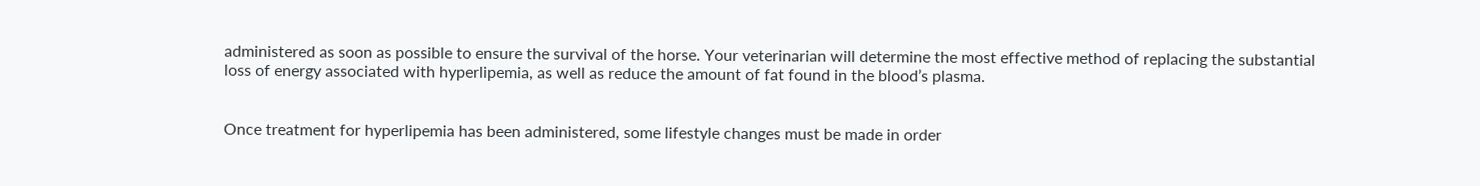administered as soon as possible to ensure the survival of the horse. Your veterinarian will determine the most effective method of replacing the substantial loss of energy associated with hyperlipemia, as well as reduce the amount of fat found in the blood’s plasma.


Once treatment for hyperlipemia has been administered, some lifestyle changes must be made in order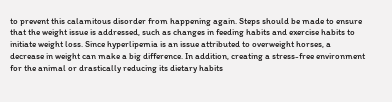to prevent this calamitous disorder from happening again. Steps should be made to ensure that the weight issue is addressed, such as changes in feeding habits and exercise habits to initiate weight loss. Since hyperlipemia is an issue attributed to overweight horses, a decrease in weight can make a big difference. In addition, creating a stress-free environment for the animal or drastically reducing its dietary habits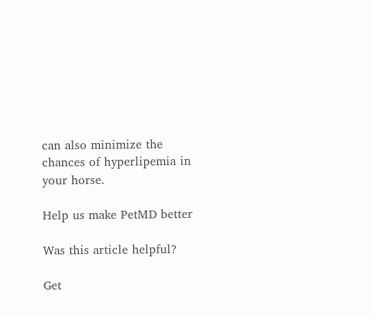can also minimize the chances of hyperlipemia in your horse.

Help us make PetMD better

Was this article helpful?

Get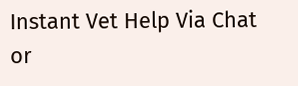Instant Vet Help Via Chat or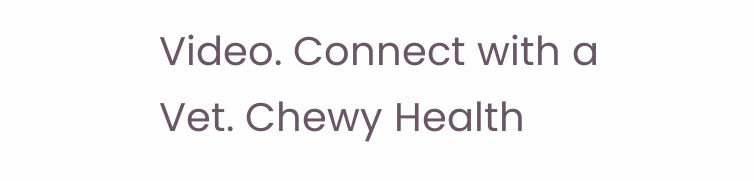Video. Connect with a Vet. Chewy Health